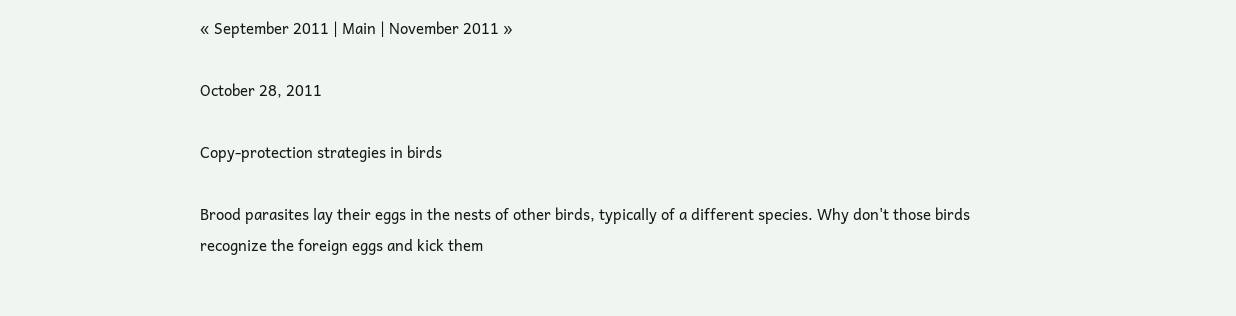« September 2011 | Main | November 2011 »

October 28, 2011

Copy-protection strategies in birds

Brood parasites lay their eggs in the nests of other birds, typically of a different species. Why don't those birds recognize the foreign eggs and kick them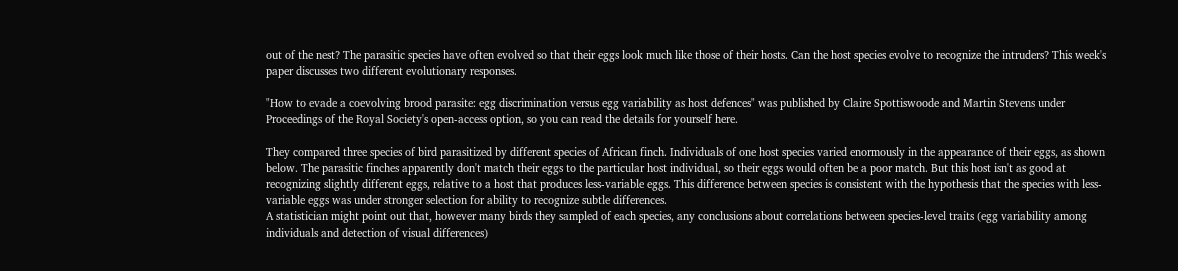out of the nest? The parasitic species have often evolved so that their eggs look much like those of their hosts. Can the host species evolve to recognize the intruders? This week's paper discusses two different evolutionary responses.

"How to evade a coevolving brood parasite: egg discrimination versus egg variability as host defences" was published by Claire Spottiswoode and Martin Stevens under Proceedings of the Royal Society's open-access option, so you can read the details for yourself here.

They compared three species of bird parasitized by different species of African finch. Individuals of one host species varied enormously in the appearance of their eggs, as shown below. The parasitic finches apparently don't match their eggs to the particular host individual, so their eggs would often be a poor match. But this host isn't as good at recognizing slightly different eggs, relative to a host that produces less-variable eggs. This difference between species is consistent with the hypothesis that the species with less-variable eggs was under stronger selection for ability to recognize subtle differences.
A statistician might point out that, however many birds they sampled of each species, any conclusions about correlations between species-level traits (egg variability among individuals and detection of visual differences)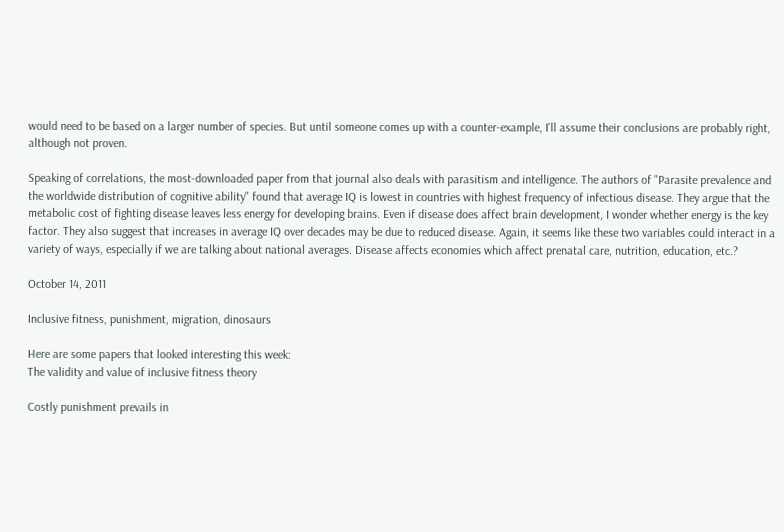would need to be based on a larger number of species. But until someone comes up with a counter-example, I'll assume their conclusions are probably right, although not proven.

Speaking of correlations, the most-downloaded paper from that journal also deals with parasitism and intelligence. The authors of "Parasite prevalence and the worldwide distribution of cognitive ability" found that average IQ is lowest in countries with highest frequency of infectious disease. They argue that the metabolic cost of fighting disease leaves less energy for developing brains. Even if disease does affect brain development, I wonder whether energy is the key factor. They also suggest that increases in average IQ over decades may be due to reduced disease. Again, it seems like these two variables could interact in a variety of ways, especially if we are talking about national averages. Disease affects economies which affect prenatal care, nutrition, education, etc.?

October 14, 2011

Inclusive fitness, punishment, migration, dinosaurs

Here are some papers that looked interesting this week:
The validity and value of inclusive fitness theory

Costly punishment prevails in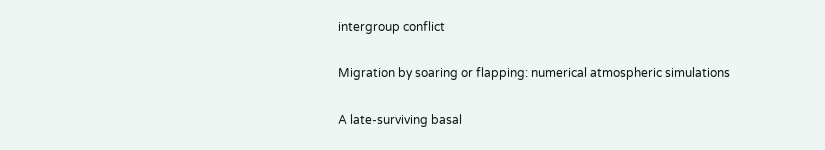intergroup conflict

Migration by soaring or flapping: numerical atmospheric simulations

A late-surviving basal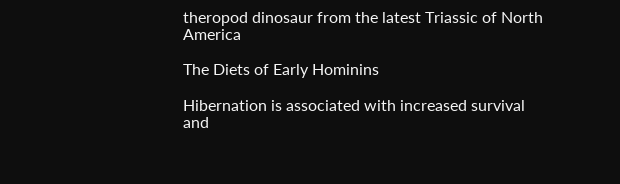theropod dinosaur from the latest Triassic of North America

The Diets of Early Hominins

Hibernation is associated with increased survival and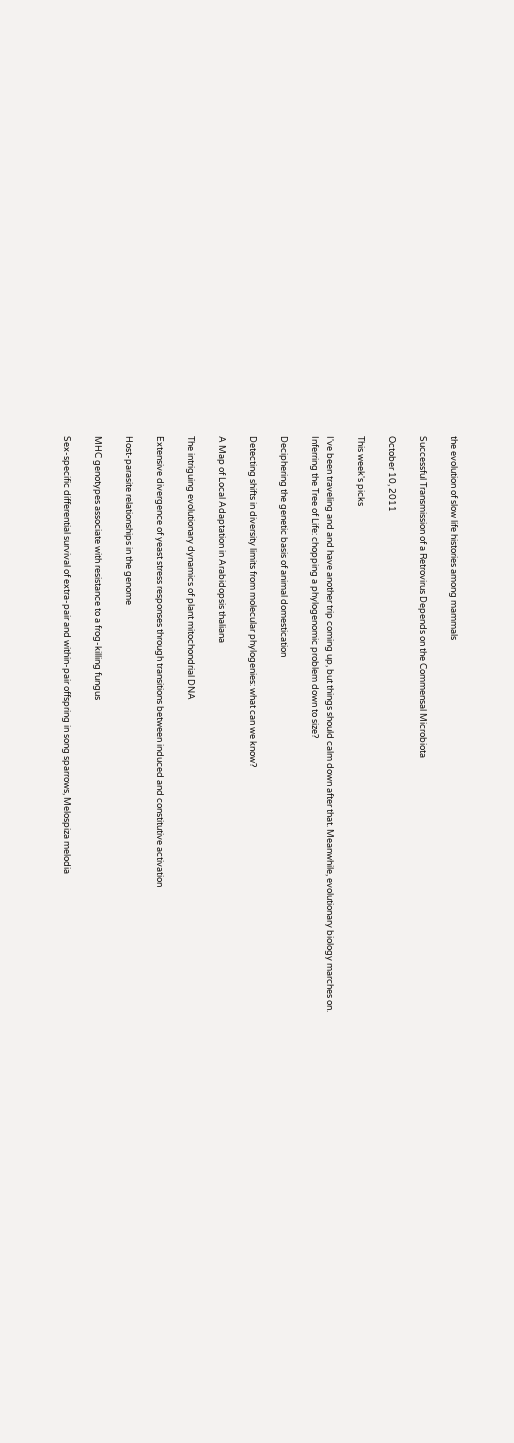the evolution of slow life histories among mammals

Successful Transmission of a Retrovirus Depends on the Commensal Microbiota

October 10, 2011

This week's picks

I've been traveling and and have another trip coming up, but things should calm down after that. Meanwhile, evolutionary biology marches on.
Inferring the Tree of Life: chopping a phylogenomic problem down to size?

Deciphering the genetic basis of animal domestication

Detecting shifts in diversity limits from molecular phylogenies: what can we know?

A Map of Local Adaptation in Arabidopsis thaliana

The intriguing evolutionary dynamics of plant mitochondrial DNA

Extensive divergence of yeast stress responses through transitions between induced and constitutive activation

Host-parasite relationships in the genome

MHC genotypes associate with resistance to a frog-killing fungus

Sex-specific differential survival of extra-pair and within-pair offspring in song sparrows, Melospiza melodia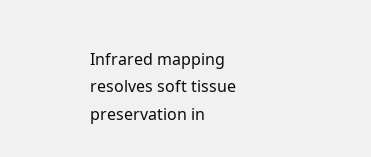Infrared mapping resolves soft tissue preservation in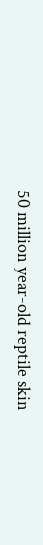50 million year-old reptile skin